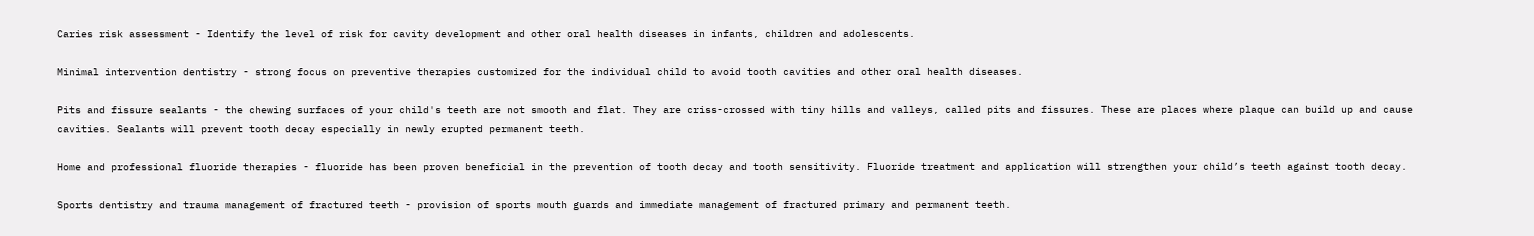Caries risk assessment - Identify the level of risk for cavity development and other oral health diseases in infants, children and adolescents.

Minimal intervention dentistry - strong focus on preventive therapies customized for the individual child to avoid tooth cavities and other oral health diseases.

Pits and fissure sealants - the chewing surfaces of your child's teeth are not smooth and flat. They are criss-crossed with tiny hills and valleys, called pits and fissures. These are places where plaque can build up and cause cavities. Sealants will prevent tooth decay especially in newly erupted permanent teeth.

Home and professional fluoride therapies - fluoride has been proven beneficial in the prevention of tooth decay and tooth sensitivity. Fluoride treatment and application will strengthen your child’s teeth against tooth decay.

Sports dentistry and trauma management of fractured teeth - provision of sports mouth guards and immediate management of fractured primary and permanent teeth.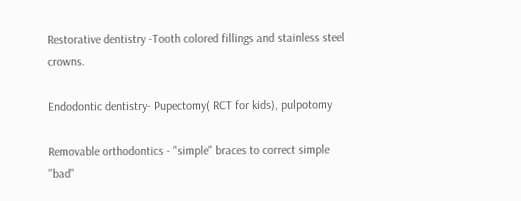Restorative dentistry -Tooth colored fillings and stainless steel crowns.

Endodontic dentistry- Pupectomy( RCT for kids), pulpotomy

Removable orthodontics - "simple" braces to correct simple "bad"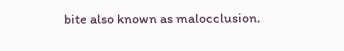bite also known as malocclusion.